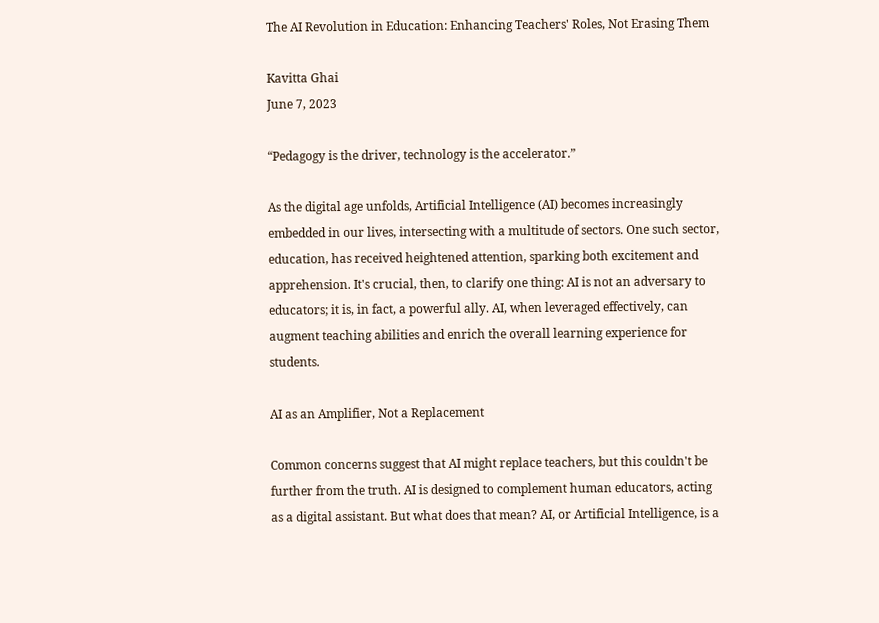The AI Revolution in Education: Enhancing Teachers' Roles, Not Erasing Them

Kavitta Ghai
June 7, 2023

“Pedagogy is the driver, technology is the accelerator.”

As the digital age unfolds, Artificial Intelligence (AI) becomes increasingly embedded in our lives, intersecting with a multitude of sectors. One such sector, education, has received heightened attention, sparking both excitement and apprehension. It's crucial, then, to clarify one thing: AI is not an adversary to educators; it is, in fact, a powerful ally. AI, when leveraged effectively, can augment teaching abilities and enrich the overall learning experience for students.

AI as an Amplifier, Not a Replacement

Common concerns suggest that AI might replace teachers, but this couldn't be further from the truth. AI is designed to complement human educators, acting as a digital assistant. But what does that mean? AI, or Artificial Intelligence, is a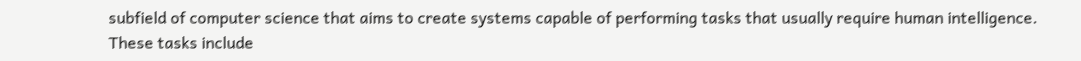subfield of computer science that aims to create systems capable of performing tasks that usually require human intelligence. These tasks include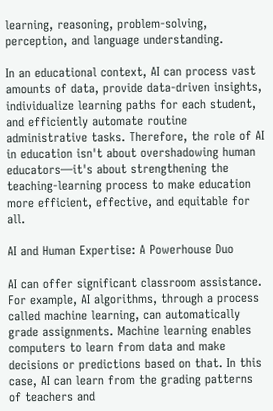learning, reasoning, problem-solving, perception, and language understanding.

In an educational context, AI can process vast amounts of data, provide data-driven insights, individualize learning paths for each student, and efficiently automate routine administrative tasks. Therefore, the role of AI in education isn't about overshadowing human educators—it's about strengthening the teaching-learning process to make education more efficient, effective, and equitable for all.

AI and Human Expertise: A Powerhouse Duo

AI can offer significant classroom assistance. For example, AI algorithms, through a process called machine learning, can automatically grade assignments. Machine learning enables computers to learn from data and make decisions or predictions based on that. In this case, AI can learn from the grading patterns of teachers and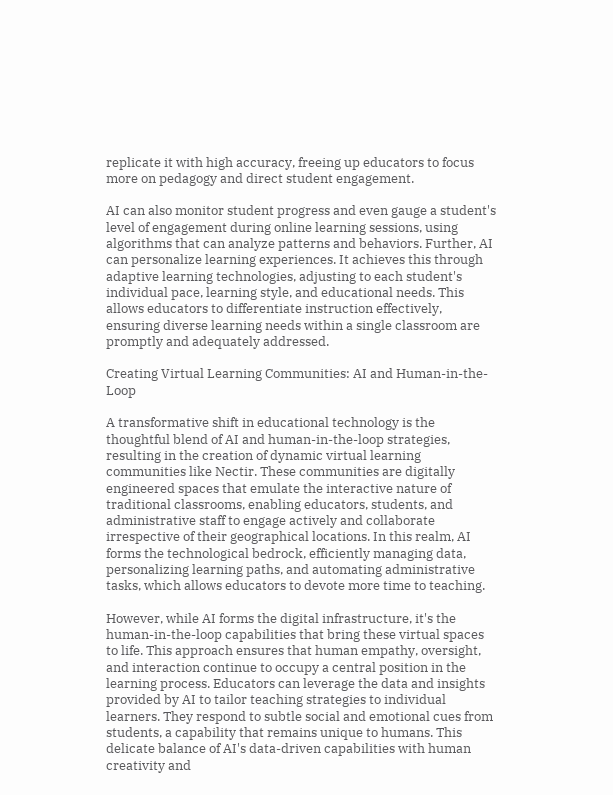replicate it with high accuracy, freeing up educators to focus more on pedagogy and direct student engagement.

AI can also monitor student progress and even gauge a student's level of engagement during online learning sessions, using algorithms that can analyze patterns and behaviors. Further, AI can personalize learning experiences. It achieves this through adaptive learning technologies, adjusting to each student's individual pace, learning style, and educational needs. This allows educators to differentiate instruction effectively, ensuring diverse learning needs within a single classroom are promptly and adequately addressed.

Creating Virtual Learning Communities: AI and Human-in-the-Loop

A transformative shift in educational technology is the thoughtful blend of AI and human-in-the-loop strategies, resulting in the creation of dynamic virtual learning communities like Nectir. These communities are digitally engineered spaces that emulate the interactive nature of traditional classrooms, enabling educators, students, and administrative staff to engage actively and collaborate irrespective of their geographical locations. In this realm, AI forms the technological bedrock, efficiently managing data, personalizing learning paths, and automating administrative tasks, which allows educators to devote more time to teaching.

However, while AI forms the digital infrastructure, it's the human-in-the-loop capabilities that bring these virtual spaces to life. This approach ensures that human empathy, oversight, and interaction continue to occupy a central position in the learning process. Educators can leverage the data and insights provided by AI to tailor teaching strategies to individual learners. They respond to subtle social and emotional cues from students, a capability that remains unique to humans. This delicate balance of AI's data-driven capabilities with human creativity and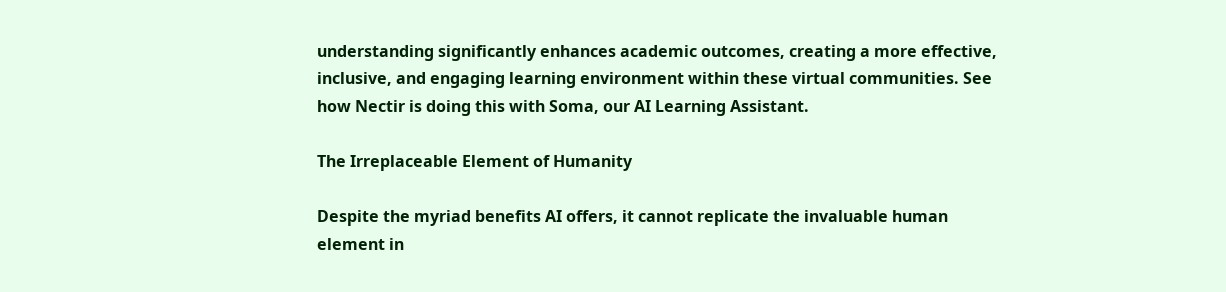understanding significantly enhances academic outcomes, creating a more effective, inclusive, and engaging learning environment within these virtual communities. See how Nectir is doing this with Soma, our AI Learning Assistant.

The Irreplaceable Element of Humanity

Despite the myriad benefits AI offers, it cannot replicate the invaluable human element in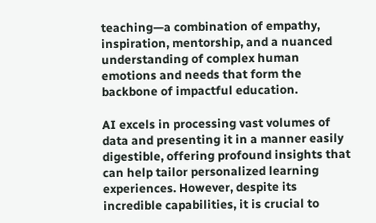teaching—a combination of empathy, inspiration, mentorship, and a nuanced understanding of complex human emotions and needs that form the backbone of impactful education.

AI excels in processing vast volumes of data and presenting it in a manner easily digestible, offering profound insights that can help tailor personalized learning experiences. However, despite its incredible capabilities, it is crucial to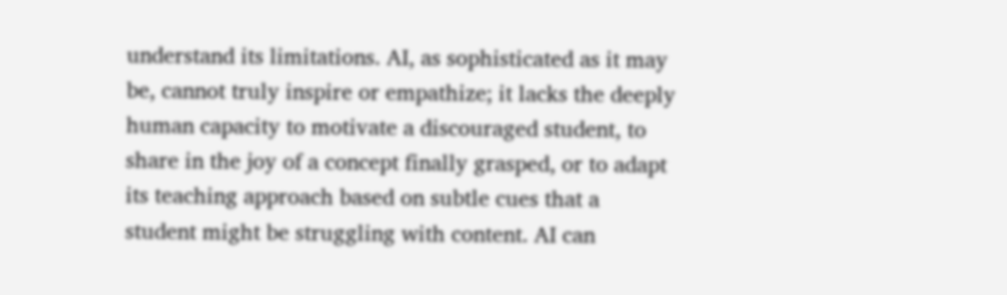understand its limitations. AI, as sophisticated as it may be, cannot truly inspire or empathize; it lacks the deeply human capacity to motivate a discouraged student, to share in the joy of a concept finally grasped, or to adapt its teaching approach based on subtle cues that a student might be struggling with content. AI can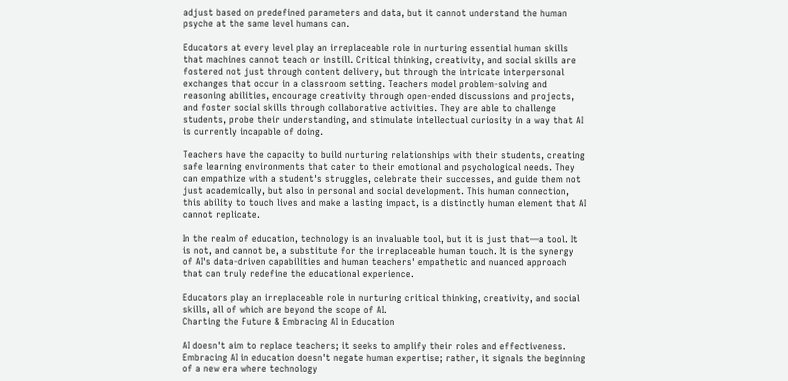adjust based on predefined parameters and data, but it cannot understand the human psyche at the same level humans can.

Educators at every level play an irreplaceable role in nurturing essential human skills that machines cannot teach or instill. Critical thinking, creativity, and social skills are fostered not just through content delivery, but through the intricate interpersonal exchanges that occur in a classroom setting. Teachers model problem-solving and reasoning abilities, encourage creativity through open-ended discussions and projects, and foster social skills through collaborative activities. They are able to challenge students, probe their understanding, and stimulate intellectual curiosity in a way that AI is currently incapable of doing.

Teachers have the capacity to build nurturing relationships with their students, creating safe learning environments that cater to their emotional and psychological needs. They can empathize with a student's struggles, celebrate their successes, and guide them not just academically, but also in personal and social development. This human connection, this ability to touch lives and make a lasting impact, is a distinctly human element that AI cannot replicate.

In the realm of education, technology is an invaluable tool, but it is just that—a tool. It is not, and cannot be, a substitute for the irreplaceable human touch. It is the synergy of AI's data-driven capabilities and human teachers' empathetic and nuanced approach that can truly redefine the educational experience.

Educators play an irreplaceable role in nurturing critical thinking, creativity, and social skills, all of which are beyond the scope of AI.
Charting the Future & Embracing AI in Education

AI doesn't aim to replace teachers; it seeks to amplify their roles and effectiveness. Embracing AI in education doesn't negate human expertise; rather, it signals the beginning of a new era where technology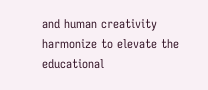and human creativity harmonize to elevate the educational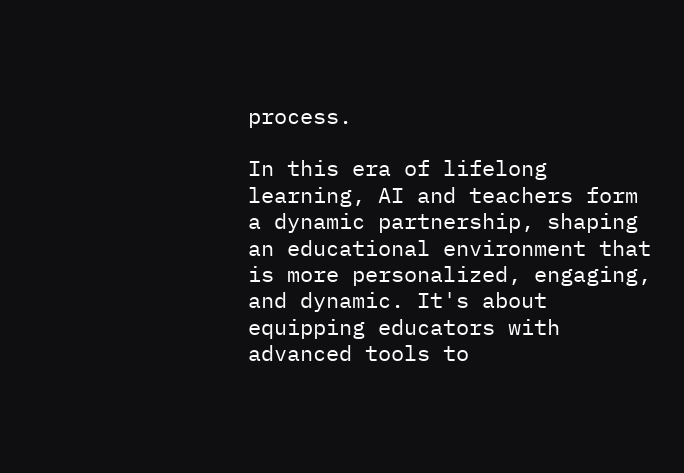process.

In this era of lifelong learning, AI and teachers form a dynamic partnership, shaping an educational environment that is more personalized, engaging, and dynamic. It's about equipping educators with advanced tools to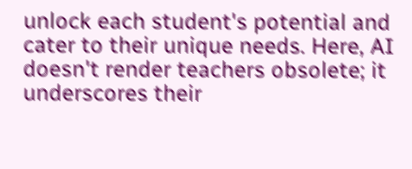unlock each student's potential and cater to their unique needs. Here, AI doesn't render teachers obsolete; it underscores their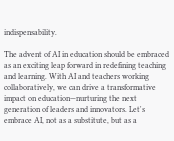indispensability.

The advent of AI in education should be embraced as an exciting leap forward in redefining teaching and learning. With AI and teachers working collaboratively, we can drive a transformative impact on education—nurturing the next generation of leaders and innovators. Let's embrace AI, not as a substitute, but as a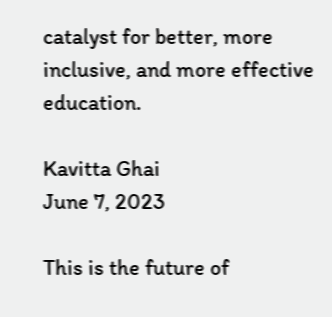catalyst for better, more inclusive, and more effective education.

Kavitta Ghai
June 7, 2023

This is the future of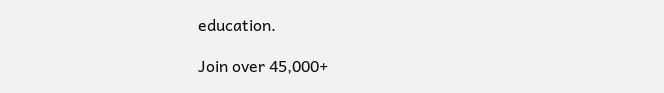education.

Join over 45,000+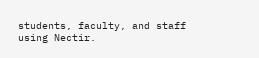students, faculty, and staff using Nectir.